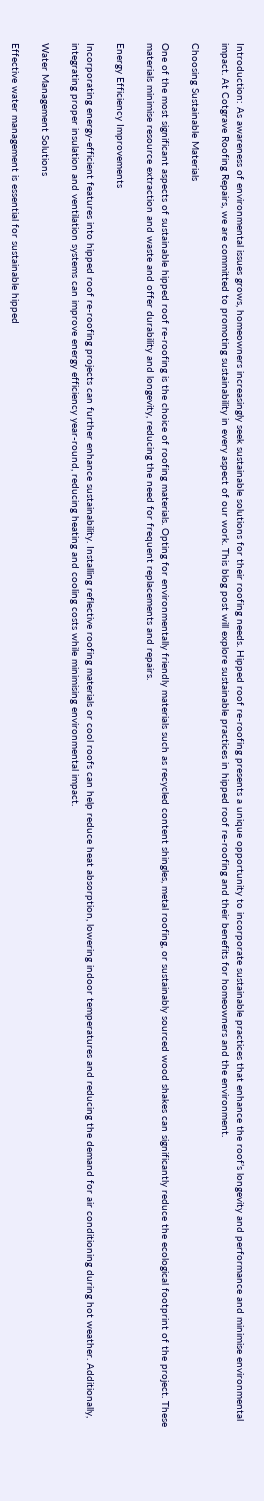Introduction: As awareness of environmental issues grows, homeowners increasingly seek sustainable solutions for their roofing needs. Hipped roof re-roofing presents a unique opportunity to incorporate sustainable practices that enhance the roof’s longevity and performance and minimise environmental impact. At Cotgrave Roofing Repairs, we are committed to promoting sustainability in every aspect of our work. This blog post will explore sustainable practices in hipped roof re-roofing and their benefits for homeowners and the environment.

Choosing Sustainable Materials

One of the most significant aspects of sustainable hipped roof re-roofing is the choice of roofing materials. Opting for environmentally friendly materials such as recycled content shingles, metal roofing, or sustainably sourced wood shakes can significantly reduce the ecological footprint of the project. These materials minimise resource extraction and waste and offer durability and longevity, reducing the need for frequent replacements and repairs.

Energy Efficiency Improvements

Incorporating energy-efficient features into hipped roof re-roofing projects can further enhance sustainability. Installing reflective roofing materials or cool roofs can help reduce heat absorption, lowering indoor temperatures and reducing the demand for air conditioning during hot weather. Additionally, integrating proper insulation and ventilation systems can improve energy efficiency year-round, reducing heating and cooling costs while minimising environmental impact.

Water Management Solutions

Effective water management is essential for sustainable hipped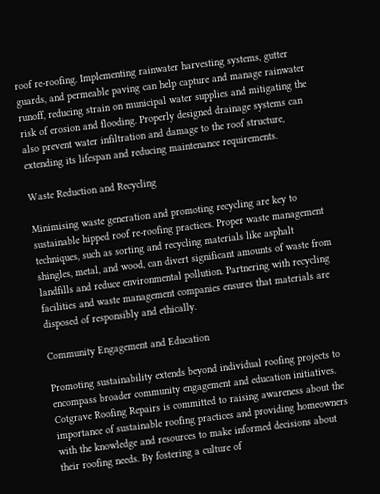roof re-roofing. Implementing rainwater harvesting systems, gutter guards, and permeable paving can help capture and manage rainwater runoff, reducing strain on municipal water supplies and mitigating the risk of erosion and flooding. Properly designed drainage systems can also prevent water infiltration and damage to the roof structure, extending its lifespan and reducing maintenance requirements.

Waste Reduction and Recycling

Minimising waste generation and promoting recycling are key to sustainable hipped roof re-roofing practices. Proper waste management techniques, such as sorting and recycling materials like asphalt shingles, metal, and wood, can divert significant amounts of waste from landfills and reduce environmental pollution. Partnering with recycling facilities and waste management companies ensures that materials are disposed of responsibly and ethically.

Community Engagement and Education

Promoting sustainability extends beyond individual roofing projects to encompass broader community engagement and education initiatives. Cotgrave Roofing Repairs is committed to raising awareness about the importance of sustainable roofing practices and providing homeowners with the knowledge and resources to make informed decisions about their roofing needs. By fostering a culture of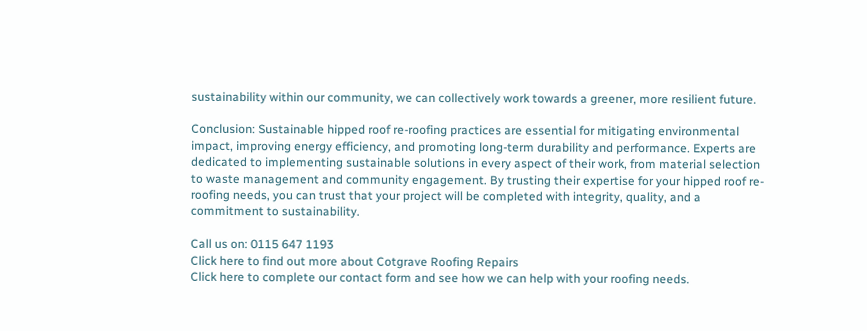sustainability within our community, we can collectively work towards a greener, more resilient future.

Conclusion: Sustainable hipped roof re-roofing practices are essential for mitigating environmental impact, improving energy efficiency, and promoting long-term durability and performance. Experts are dedicated to implementing sustainable solutions in every aspect of their work, from material selection to waste management and community engagement. By trusting their expertise for your hipped roof re-roofing needs, you can trust that your project will be completed with integrity, quality, and a commitment to sustainability.

Call us on: 0115 647 1193
Click here to find out more about Cotgrave Roofing Repairs
Click here to complete our contact form and see how we can help with your roofing needs.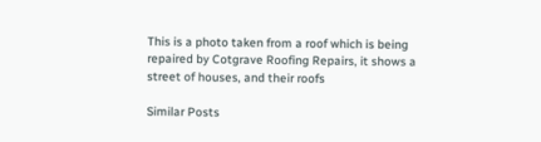This is a photo taken from a roof which is being repaired by Cotgrave Roofing Repairs, it shows a street of houses, and their roofs

Similar Posts